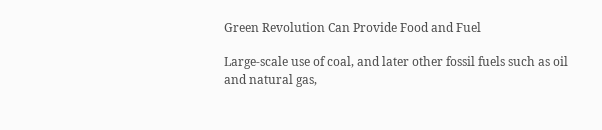Green Revolution Can Provide Food and Fuel

Large-scale use of coal, and later other fossil fuels such as oil and natural gas,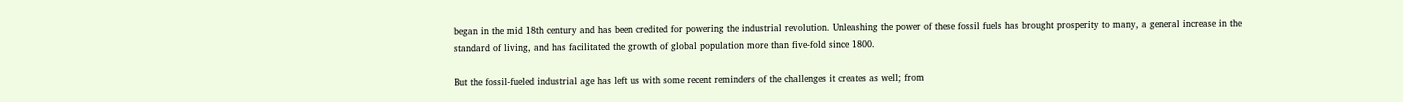began in the mid 18th century and has been credited for powering the industrial revolution. Unleashing the power of these fossil fuels has brought prosperity to many, a general increase in the standard of living, and has facilitated the growth of global population more than five-fold since 1800.

But the fossil-fueled industrial age has left us with some recent reminders of the challenges it creates as well; from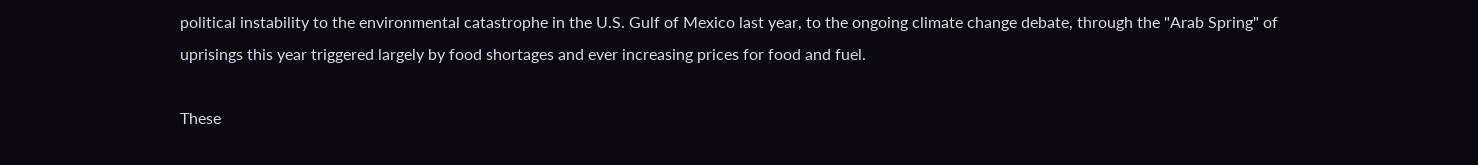political instability to the environmental catastrophe in the U.S. Gulf of Mexico last year, to the ongoing climate change debate, through the "Arab Spring" of uprisings this year triggered largely by food shortages and ever increasing prices for food and fuel.

These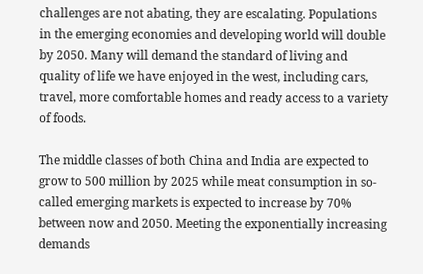challenges are not abating, they are escalating. Populations in the emerging economies and developing world will double by 2050. Many will demand the standard of living and quality of life we have enjoyed in the west, including cars, travel, more comfortable homes and ready access to a variety of foods.

The middle classes of both China and India are expected to grow to 500 million by 2025 while meat consumption in so-called emerging markets is expected to increase by 70% between now and 2050. Meeting the exponentially increasing demands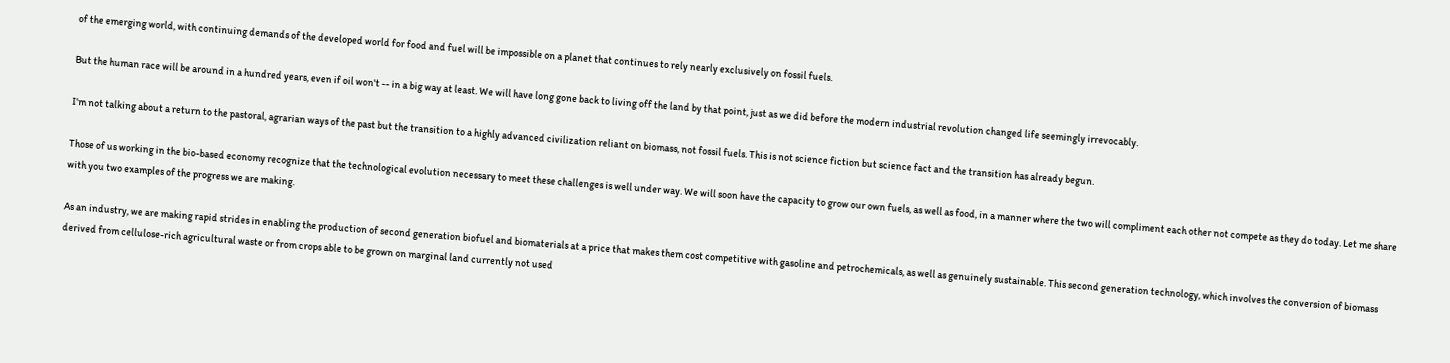of the emerging world, with continuing demands of the developed world for food and fuel will be impossible on a planet that continues to rely nearly exclusively on fossil fuels.

But the human race will be around in a hundred years, even if oil won't -- in a big way at least. We will have long gone back to living off the land by that point, just as we did before the modern industrial revolution changed life seemingly irrevocably.

I'm not talking about a return to the pastoral, agrarian ways of the past but the transition to a highly advanced civilization reliant on biomass, not fossil fuels. This is not science fiction but science fact and the transition has already begun.

Those of us working in the bio-based economy recognize that the technological evolution necessary to meet these challenges is well under way. We will soon have the capacity to grow our own fuels, as well as food, in a manner where the two will compliment each other not compete as they do today. Let me share with you two examples of the progress we are making.

As an industry, we are making rapid strides in enabling the production of second generation biofuel and biomaterials at a price that makes them cost competitive with gasoline and petrochemicals, as well as genuinely sustainable. This second generation technology, which involves the conversion of biomass derived from cellulose-rich agricultural waste or from crops able to be grown on marginal land currently not used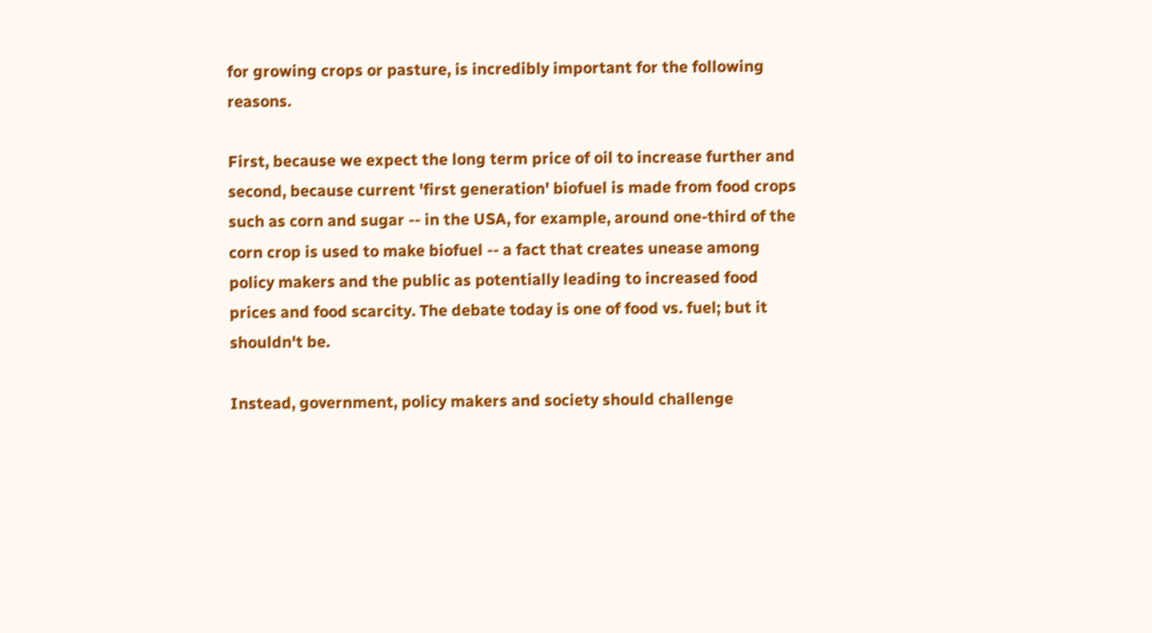for growing crops or pasture, is incredibly important for the following reasons.

First, because we expect the long term price of oil to increase further and second, because current 'first generation' biofuel is made from food crops such as corn and sugar -- in the USA, for example, around one-third of the corn crop is used to make biofuel -- a fact that creates unease among policy makers and the public as potentially leading to increased food prices and food scarcity. The debate today is one of food vs. fuel; but it shouldn't be.

Instead, government, policy makers and society should challenge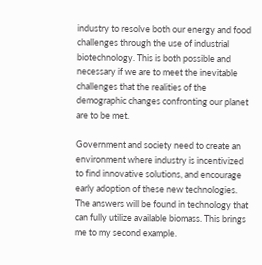industry to resolve both our energy and food challenges through the use of industrial biotechnology. This is both possible and necessary if we are to meet the inevitable challenges that the realities of the demographic changes confronting our planet are to be met.

Government and society need to create an environment where industry is incentivized to find innovative solutions, and encourage early adoption of these new technologies. The answers will be found in technology that can fully utilize available biomass. This brings me to my second example.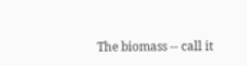The biomass -- call it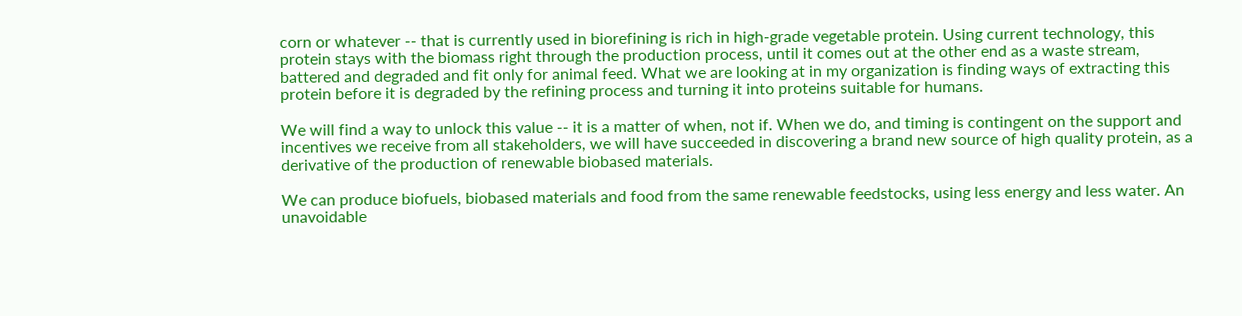corn or whatever -- that is currently used in biorefining is rich in high-grade vegetable protein. Using current technology, this protein stays with the biomass right through the production process, until it comes out at the other end as a waste stream, battered and degraded and fit only for animal feed. What we are looking at in my organization is finding ways of extracting this protein before it is degraded by the refining process and turning it into proteins suitable for humans.

We will find a way to unlock this value -- it is a matter of when, not if. When we do, and timing is contingent on the support and incentives we receive from all stakeholders, we will have succeeded in discovering a brand new source of high quality protein, as a derivative of the production of renewable biobased materials.

We can produce biofuels, biobased materials and food from the same renewable feedstocks, using less energy and less water. An unavoidable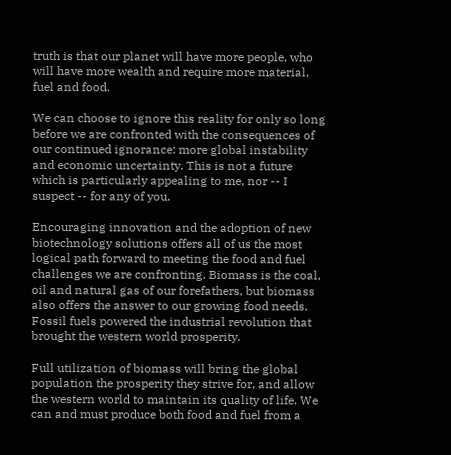truth is that our planet will have more people, who will have more wealth and require more material, fuel and food.

We can choose to ignore this reality for only so long before we are confronted with the consequences of our continued ignorance: more global instability and economic uncertainty. This is not a future which is particularly appealing to me, nor -- I suspect -- for any of you.

Encouraging innovation and the adoption of new biotechnology solutions offers all of us the most logical path forward to meeting the food and fuel challenges we are confronting. Biomass is the coal, oil and natural gas of our forefathers, but biomass also offers the answer to our growing food needs. Fossil fuels powered the industrial revolution that brought the western world prosperity.

Full utilization of biomass will bring the global population the prosperity they strive for, and allow the western world to maintain its quality of life. We can and must produce both food and fuel from a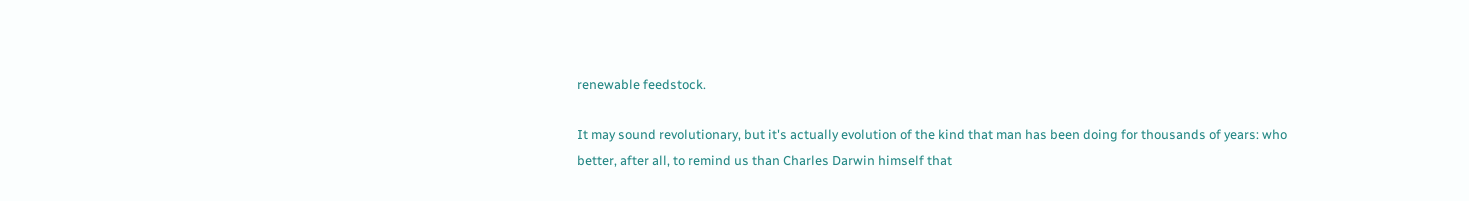renewable feedstock.

It may sound revolutionary, but it's actually evolution of the kind that man has been doing for thousands of years: who better, after all, to remind us than Charles Darwin himself that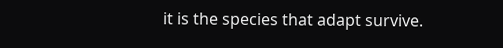it is the species that adapt survive.